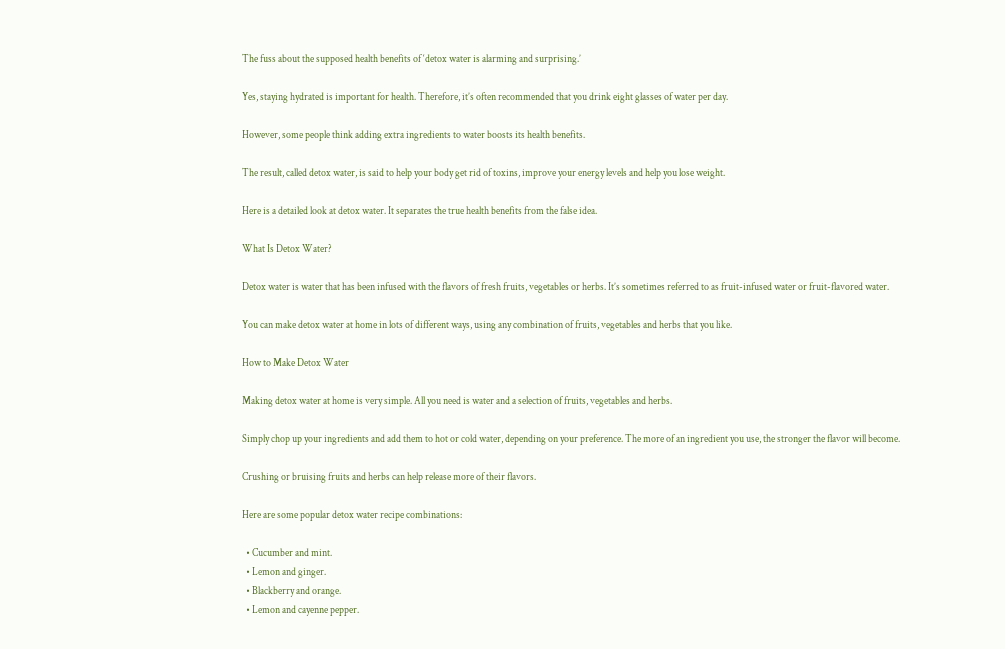The fuss about the supposed health benefits of ‘detox water is alarming and surprising.’

Yes, staying hydrated is important for health. Therefore, it’s often recommended that you drink eight glasses of water per day.

However, some people think adding extra ingredients to water boosts its health benefits.

The result, called detox water, is said to help your body get rid of toxins, improve your energy levels and help you lose weight.

Here is a detailed look at detox water. It separates the true health benefits from the false idea.

What Is Detox Water?

Detox water is water that has been infused with the flavors of fresh fruits, vegetables or herbs. It’s sometimes referred to as fruit-infused water or fruit-flavored water.

You can make detox water at home in lots of different ways, using any combination of fruits, vegetables and herbs that you like.

How to Make Detox Water

Making detox water at home is very simple. All you need is water and a selection of fruits, vegetables and herbs.

Simply chop up your ingredients and add them to hot or cold water, depending on your preference. The more of an ingredient you use, the stronger the flavor will become.

Crushing or bruising fruits and herbs can help release more of their flavors.

Here are some popular detox water recipe combinations:

  • Cucumber and mint.
  • Lemon and ginger.
  • Blackberry and orange.
  • Lemon and cayenne pepper.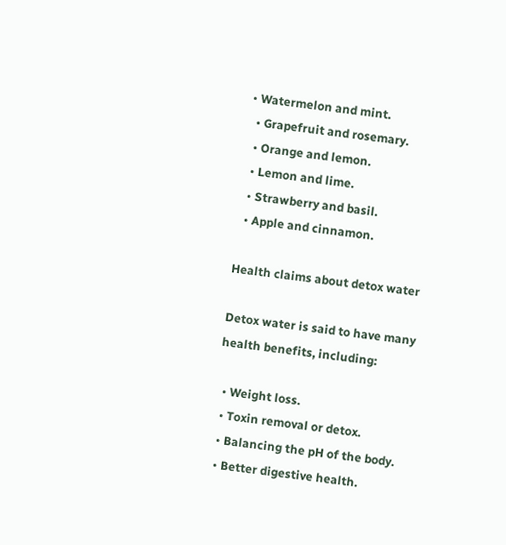• Watermelon and mint.
  • Grapefruit and rosemary.
  • Orange and lemon.
  • Lemon and lime.
  • Strawberry and basil.
  • Apple and cinnamon.

Health claims about detox water

Detox water is said to have many health benefits, including:

  • Weight loss.
  • Toxin removal or detox.
  • Balancing the pH of the body.
  • Better digestive health.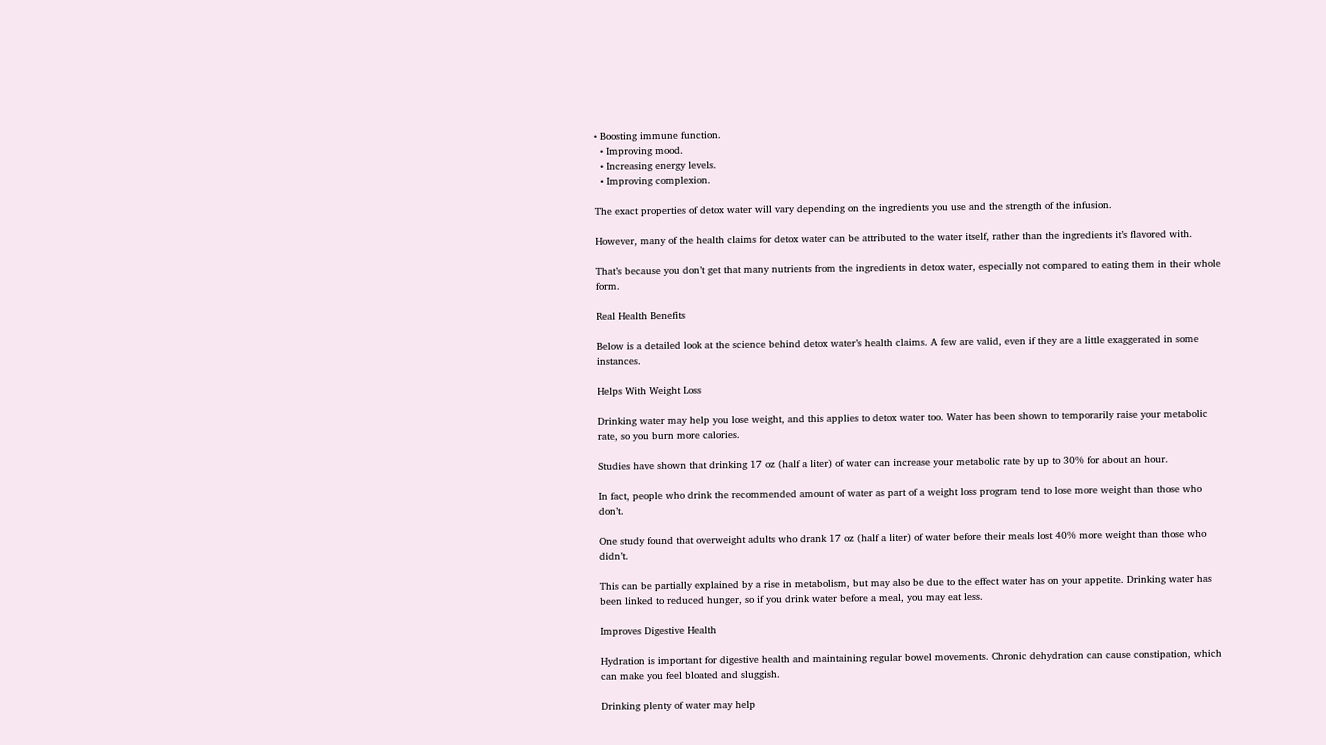• Boosting immune function.
  • Improving mood.
  • Increasing energy levels.
  • Improving complexion.

The exact properties of detox water will vary depending on the ingredients you use and the strength of the infusion.

However, many of the health claims for detox water can be attributed to the water itself, rather than the ingredients it’s flavored with.

That’s because you don’t get that many nutrients from the ingredients in detox water, especially not compared to eating them in their whole form.

Real Health Benefits

Below is a detailed look at the science behind detox water’s health claims. A few are valid, even if they are a little exaggerated in some instances.

Helps With Weight Loss

Drinking water may help you lose weight, and this applies to detox water too. Water has been shown to temporarily raise your metabolic rate, so you burn more calories.

Studies have shown that drinking 17 oz (half a liter) of water can increase your metabolic rate by up to 30% for about an hour.

In fact, people who drink the recommended amount of water as part of a weight loss program tend to lose more weight than those who don’t.

One study found that overweight adults who drank 17 oz (half a liter) of water before their meals lost 40% more weight than those who didn’t.

This can be partially explained by a rise in metabolism, but may also be due to the effect water has on your appetite. Drinking water has been linked to reduced hunger, so if you drink water before a meal, you may eat less.

Improves Digestive Health

Hydration is important for digestive health and maintaining regular bowel movements. Chronic dehydration can cause constipation, which can make you feel bloated and sluggish.

Drinking plenty of water may help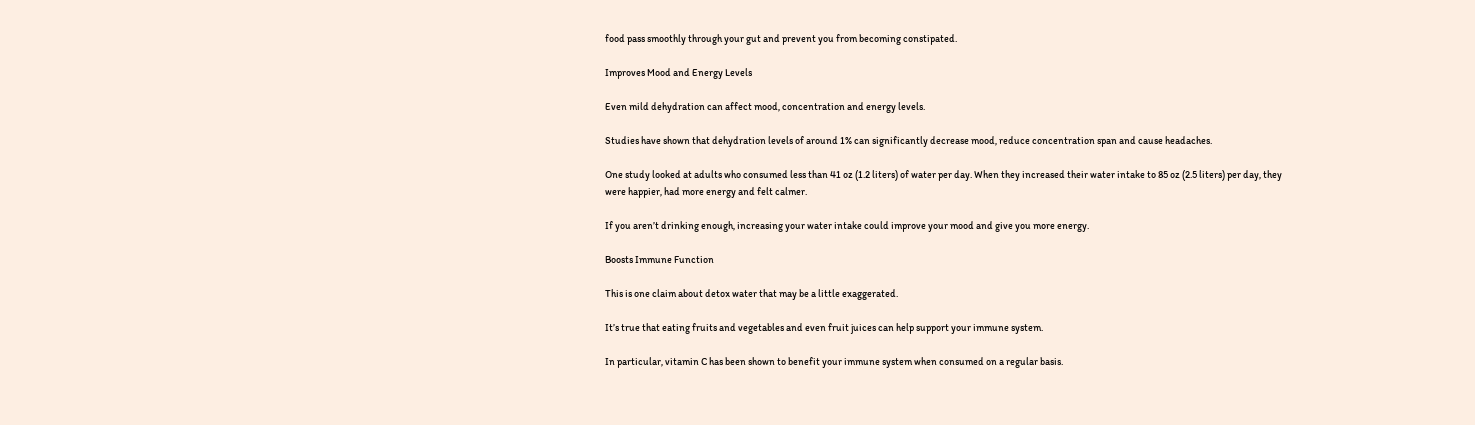food pass smoothly through your gut and prevent you from becoming constipated.

Improves Mood and Energy Levels

Even mild dehydration can affect mood, concentration and energy levels.

Studies have shown that dehydration levels of around 1% can significantly decrease mood, reduce concentration span and cause headaches.

One study looked at adults who consumed less than 41 oz (1.2 liters) of water per day. When they increased their water intake to 85 oz (2.5 liters) per day, they were happier, had more energy and felt calmer.

If you aren’t drinking enough, increasing your water intake could improve your mood and give you more energy.

Boosts Immune Function

This is one claim about detox water that may be a little exaggerated.

It’s true that eating fruits and vegetables and even fruit juices can help support your immune system.

In particular, vitamin C has been shown to benefit your immune system when consumed on a regular basis.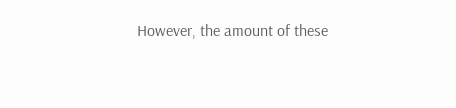However, the amount of these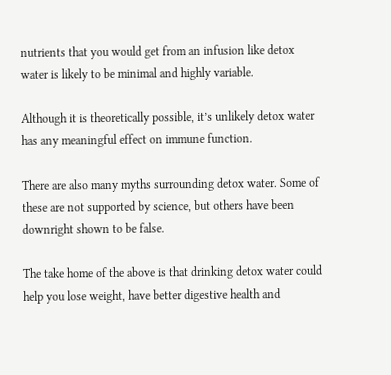nutrients that you would get from an infusion like detox water is likely to be minimal and highly variable.

Although it is theoretically possible, it’s unlikely detox water has any meaningful effect on immune function.

There are also many myths surrounding detox water. Some of these are not supported by science, but others have been downright shown to be false.

The take home of the above is that drinking detox water could help you lose weight, have better digestive health and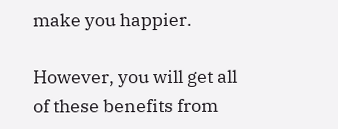make you happier.

However, you will get all of these benefits from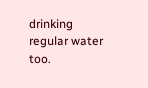drinking regular water too.